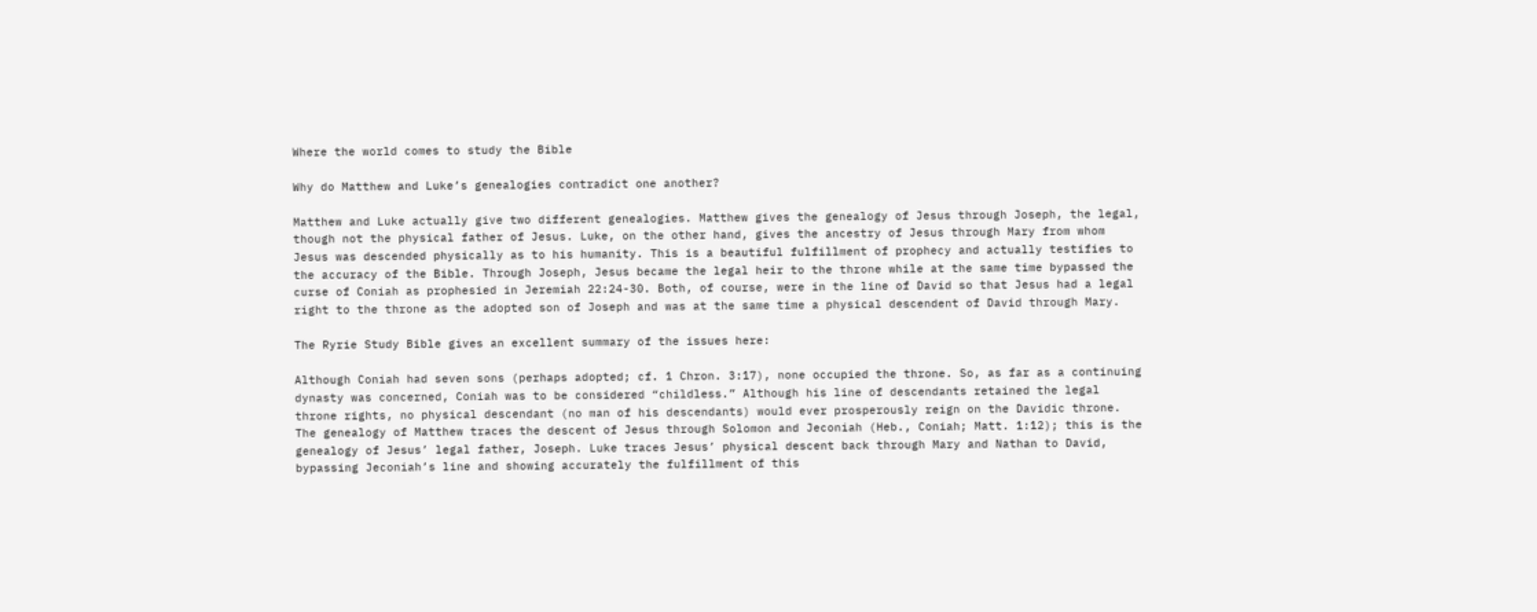Where the world comes to study the Bible

Why do Matthew and Luke’s genealogies contradict one another?

Matthew and Luke actually give two different genealogies. Matthew gives the genealogy of Jesus through Joseph, the legal, though not the physical father of Jesus. Luke, on the other hand, gives the ancestry of Jesus through Mary from whom Jesus was descended physically as to his humanity. This is a beautiful fulfillment of prophecy and actually testifies to the accuracy of the Bible. Through Joseph, Jesus became the legal heir to the throne while at the same time bypassed the curse of Coniah as prophesied in Jeremiah 22:24-30. Both, of course, were in the line of David so that Jesus had a legal right to the throne as the adopted son of Joseph and was at the same time a physical descendent of David through Mary.

The Ryrie Study Bible gives an excellent summary of the issues here:

Although Coniah had seven sons (perhaps adopted; cf. 1 Chron. 3:17), none occupied the throne. So, as far as a continuing dynasty was concerned, Coniah was to be considered “childless.” Although his line of descendants retained the legal throne rights, no physical descendant (no man of his descendants) would ever prosperously reign on the Davidic throne. The genealogy of Matthew traces the descent of Jesus through Solomon and Jeconiah (Heb., Coniah; Matt. 1:12); this is the genealogy of Jesus’ legal father, Joseph. Luke traces Jesus’ physical descent back through Mary and Nathan to David, bypassing Jeconiah’s line and showing accurately the fulfillment of this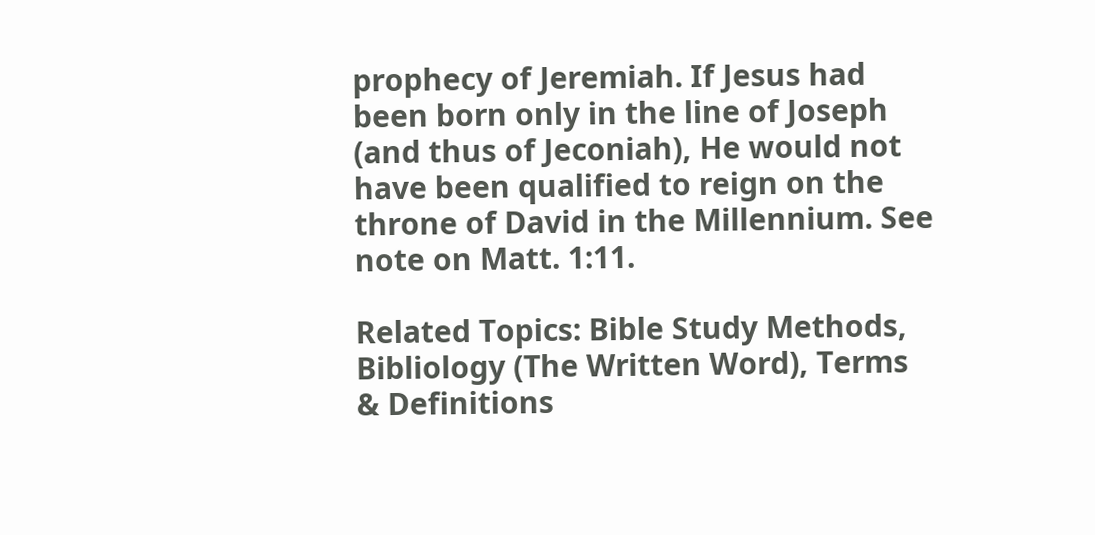prophecy of Jeremiah. If Jesus had been born only in the line of Joseph (and thus of Jeconiah), He would not have been qualified to reign on the throne of David in the Millennium. See note on Matt. 1:11.

Related Topics: Bible Study Methods, Bibliology (The Written Word), Terms & Definitions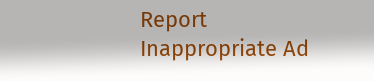Report Inappropriate Ad